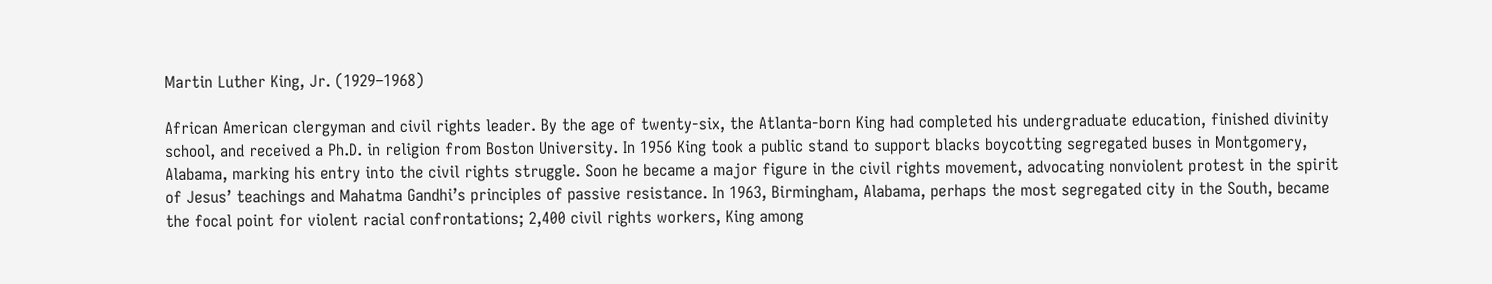Martin Luther King, Jr. (1929–1968)

African American clergyman and civil rights leader. By the age of twenty-six, the Atlanta-born King had completed his undergraduate education, finished divinity school, and received a Ph.D. in religion from Boston University. In 1956 King took a public stand to support blacks boycotting segregated buses in Montgomery, Alabama, marking his entry into the civil rights struggle. Soon he became a major figure in the civil rights movement, advocating nonviolent protest in the spirit of Jesus’ teachings and Mahatma Gandhi’s principles of passive resistance. In 1963, Birmingham, Alabama, perhaps the most segregated city in the South, became the focal point for violent racial confrontations; 2,400 civil rights workers, King among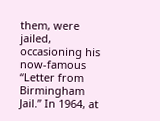them, were jailed, occasioning his now-famous “Letter from Birmingham Jail.” In 1964, at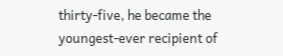thirty-five, he became the youngest-ever recipient of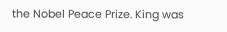the Nobel Peace Prize. King was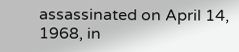assassinated on April 14, 1968, in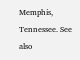Memphis, Tennessee. See also